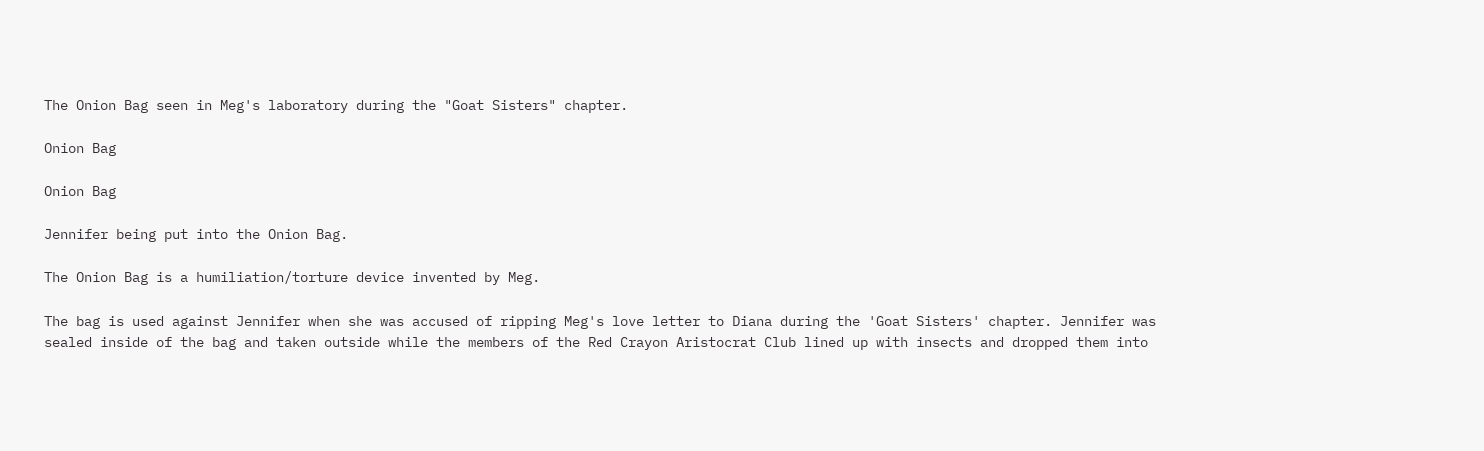The Onion Bag seen in Meg's laboratory during the "Goat Sisters" chapter.

Onion Bag

Onion Bag

Jennifer being put into the Onion Bag.

The Onion Bag is a humiliation/torture device invented by Meg.

The bag is used against Jennifer when she was accused of ripping Meg's love letter to Diana during the 'Goat Sisters' chapter. Jennifer was sealed inside of the bag and taken outside while the members of the Red Crayon Aristocrat Club lined up with insects and dropped them into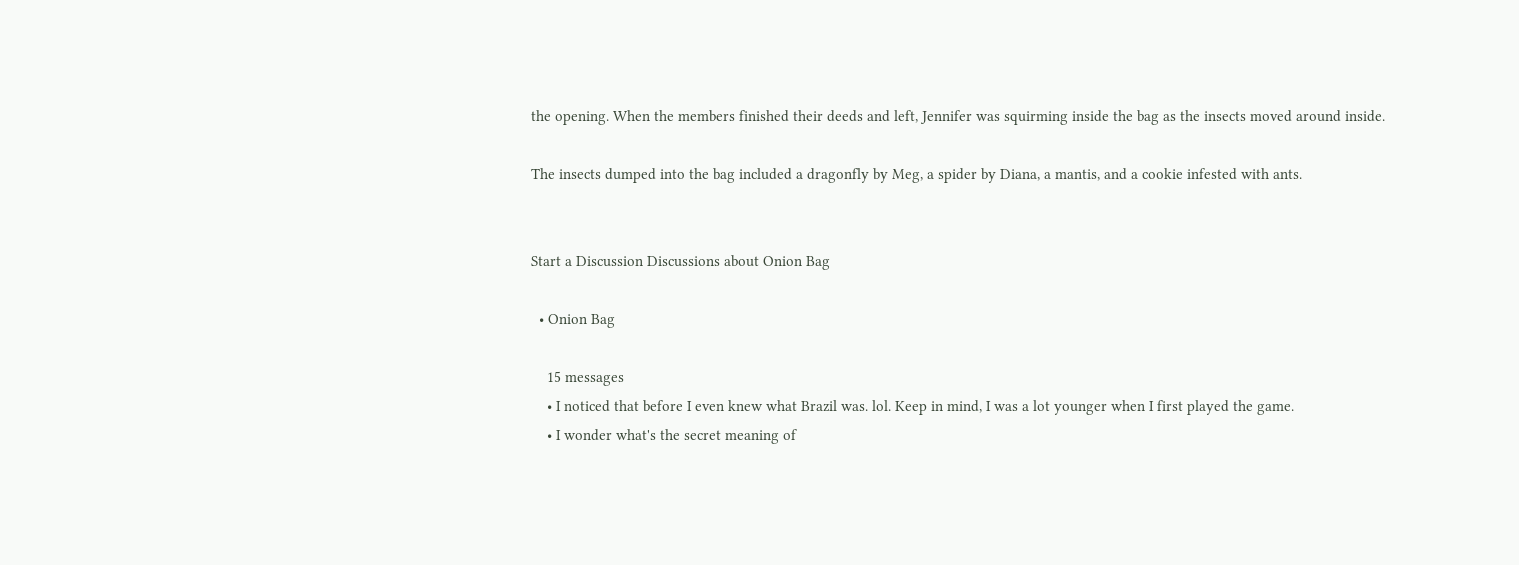the opening. When the members finished their deeds and left, Jennifer was squirming inside the bag as the insects moved around inside.

The insects dumped into the bag included a dragonfly by Meg, a spider by Diana, a mantis, and a cookie infested with ants.


Start a Discussion Discussions about Onion Bag

  • Onion Bag

    15 messages
    • I noticed that before I even knew what Brazil was. lol. Keep in mind, I was a lot younger when I first played the game.
    • I wonder what's the secret meaning of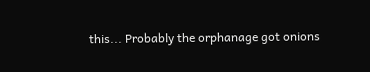this... Probably the orphanage got onions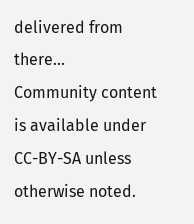delivered from there...
Community content is available under CC-BY-SA unless otherwise noted.